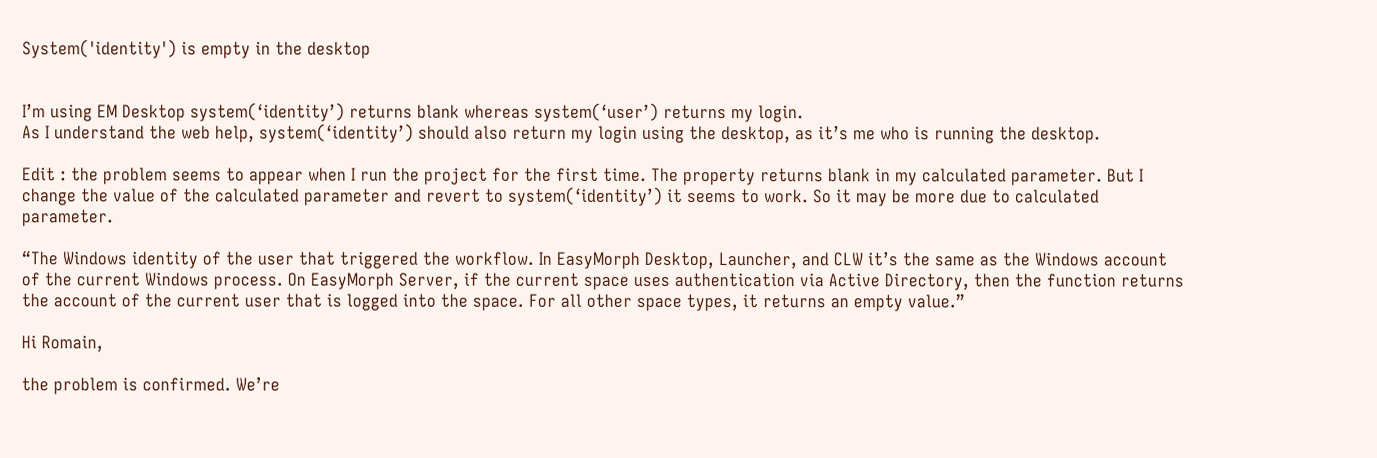System('identity') is empty in the desktop


I’m using EM Desktop system(‘identity’) returns blank whereas system(‘user’) returns my login.
As I understand the web help, system(‘identity’) should also return my login using the desktop, as it’s me who is running the desktop.

Edit : the problem seems to appear when I run the project for the first time. The property returns blank in my calculated parameter. But I change the value of the calculated parameter and revert to system(‘identity’) it seems to work. So it may be more due to calculated parameter.

“The Windows identity of the user that triggered the workflow. In EasyMorph Desktop, Launcher, and CLW it’s the same as the Windows account of the current Windows process. On EasyMorph Server, if the current space uses authentication via Active Directory, then the function returns the account of the current user that is logged into the space. For all other space types, it returns an empty value.”

Hi Romain,

the problem is confirmed. We’re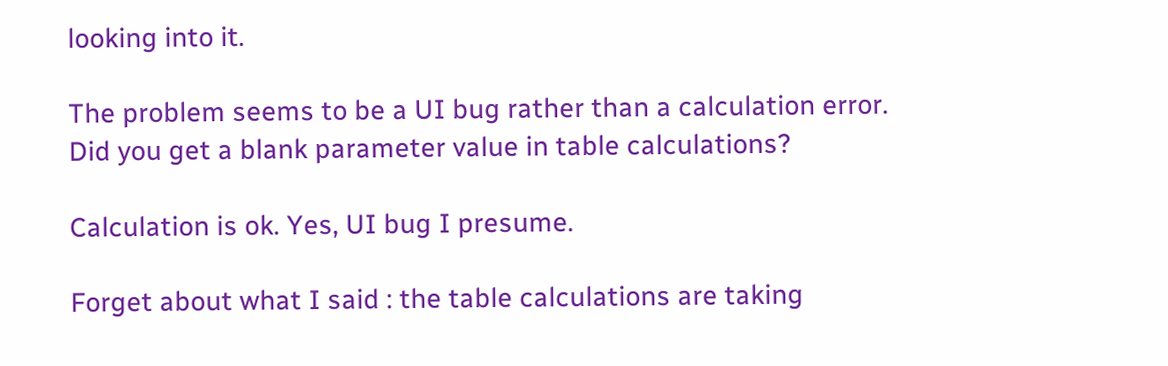looking into it.

The problem seems to be a UI bug rather than a calculation error. Did you get a blank parameter value in table calculations?

Calculation is ok. Yes, UI bug I presume.

Forget about what I said : the table calculations are taking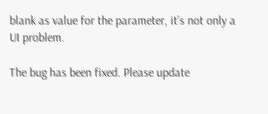blank as value for the parameter, it’s not only a UI problem.

The bug has been fixed. Please update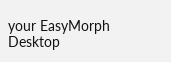your EasyMorph Desktop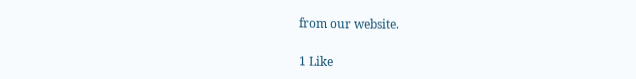from our website.

1 Like